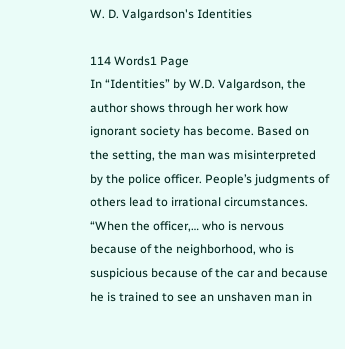W. D. Valgardson's Identities

114 Words1 Page
In “Identities” by W.D. Valgardson, the author shows through her work how ignorant society has become. Based on the setting, the man was misinterpreted by the police officer. People’s judgments of others lead to irrational circumstances. “When the officer,… who is nervous because of the neighborhood, who is suspicious because of the car and because he is trained to see an unshaven man in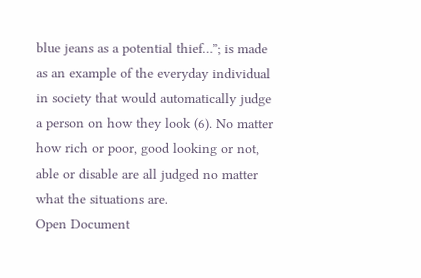blue jeans as a potential thief…”; is made as an example of the everyday individual in society that would automatically judge a person on how they look (6). No matter how rich or poor, good looking or not, able or disable are all judged no matter what the situations are.
Open Document